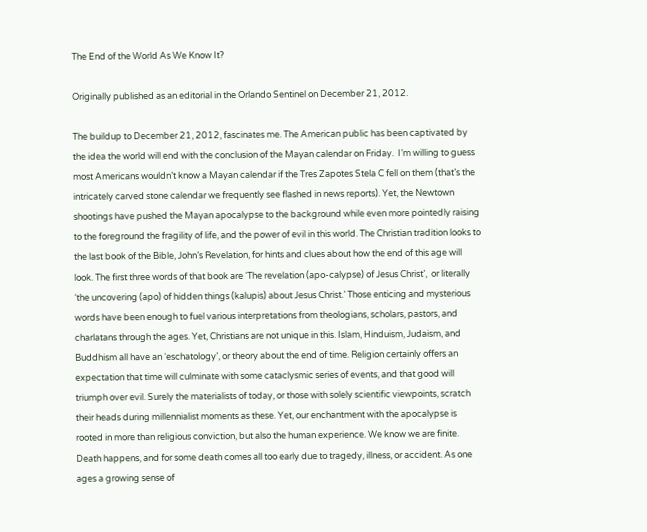The End of the World As We Know It?

Originally published as an editorial in the Orlando Sentinel on December 21, 2012.

The buildup to December 21, 2012, fascinates me. The American public has been captivated by the idea the world will end with the conclusion of the Mayan calendar on Friday.  I’m willing to guess most Americans wouldn’t know a Mayan calendar if the Tres Zapotes Stela C fell on them (that’s the intricately carved stone calendar we frequently see flashed in news reports). Yet, the Newtown shootings have pushed the Mayan apocalypse to the background while even more pointedly raising to the foreground the fragility of life, and the power of evil in this world. The Christian tradition looks to the last book of the Bible, John’s Revelation, for hints and clues about how the end of this age will look. The first three words of that book are ‘The revelation (apo-calypse) of Jesus Christ’,  or literally ‘the uncovering (apo) of hidden things (kalupis) about Jesus Christ.’ Those enticing and mysterious words have been enough to fuel various interpretations from theologians, scholars, pastors, and charlatans through the ages. Yet, Christians are not unique in this. Islam, Hinduism, Judaism, and Buddhism all have an ‘eschatology’, or theory about the end of time. Religion certainly offers an expectation that time will culminate with some cataclysmic series of events, and that good will triumph over evil. Surely the materialists of today, or those with solely scientific viewpoints, scratch their heads during millennialist moments as these. Yet, our enchantment with the apocalypse is rooted in more than religious conviction, but also the human experience. We know we are finite. Death happens, and for some death comes all too early due to tragedy, illness, or accident. As one ages a growing sense of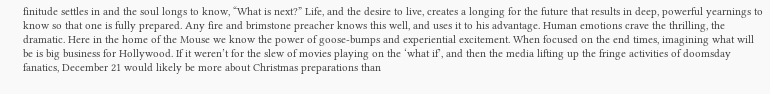finitude settles in and the soul longs to know, “What is next?” Life, and the desire to live, creates a longing for the future that results in deep, powerful yearnings to know so that one is fully prepared. Any fire and brimstone preacher knows this well, and uses it to his advantage. Human emotions crave the thrilling, the dramatic. Here in the home of the Mouse we know the power of goose-bumps and experiential excitement. When focused on the end times, imagining what will be is big business for Hollywood. If it weren’t for the slew of movies playing on the ‘what if’, and then the media lifting up the fringe activities of doomsday fanatics, December 21 would likely be more about Christmas preparations than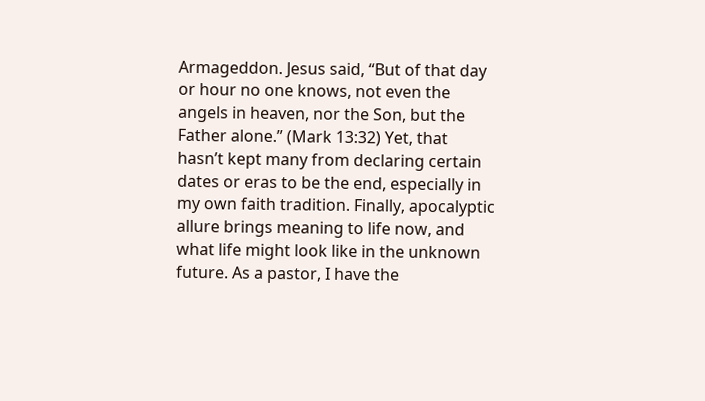Armageddon. Jesus said, “But of that day or hour no one knows, not even the angels in heaven, nor the Son, but the Father alone.” (Mark 13:32) Yet, that hasn’t kept many from declaring certain dates or eras to be the end, especially in my own faith tradition. Finally, apocalyptic allure brings meaning to life now, and what life might look like in the unknown future. As a pastor, I have the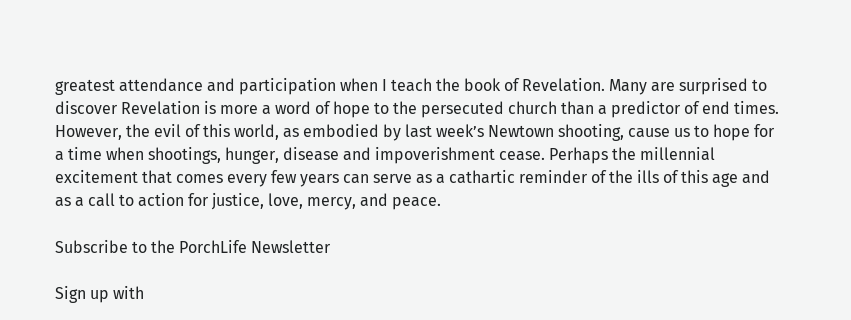greatest attendance and participation when I teach the book of Revelation. Many are surprised to discover Revelation is more a word of hope to the persecuted church than a predictor of end times. However, the evil of this world, as embodied by last week’s Newtown shooting, cause us to hope for a time when shootings, hunger, disease and impoverishment cease. Perhaps the millennial excitement that comes every few years can serve as a cathartic reminder of the ills of this age and as a call to action for justice, love, mercy, and peace.

Subscribe to the PorchLife Newsletter

Sign up with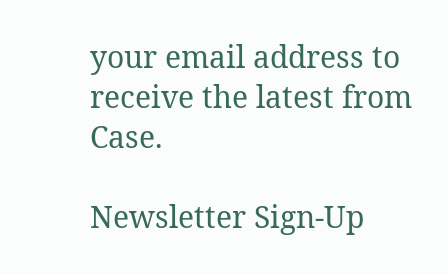your email address to receive the latest from Case.

Newsletter Sign-Up